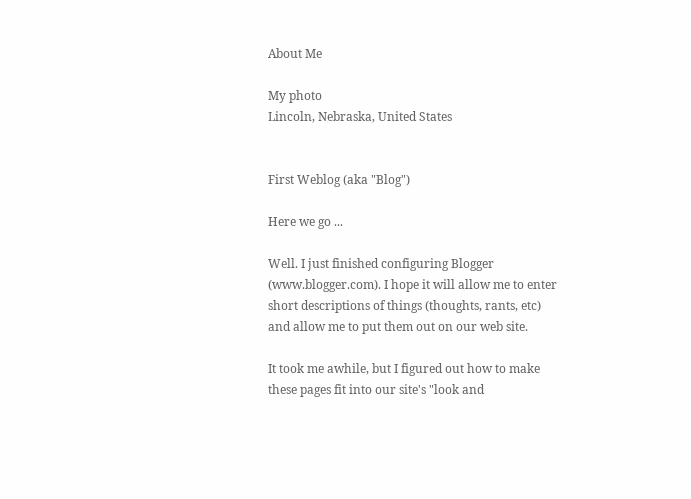About Me

My photo
Lincoln, Nebraska, United States


First Weblog (aka "Blog")

Here we go ...

Well. I just finished configuring Blogger (www.blogger.com). I hope it will allow me to enter short descriptions of things (thoughts, rants, etc) and allow me to put them out on our web site.

It took me awhile, but I figured out how to make these pages fit into our site's "look and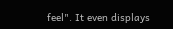feel". It even displays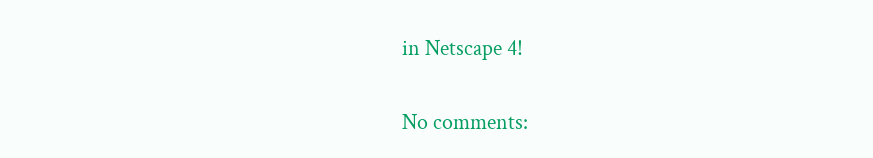in Netscape 4!

No comments: